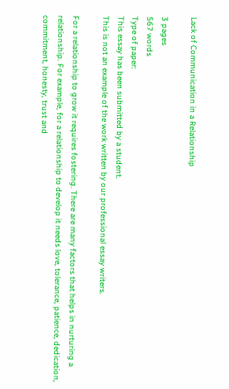Lack of Communication in a Relationship

3 pages
567 words
Type of paper:
This essay has been submitted by a student.
This is not an example of the work written by our professional essay writers.

For a relationship to grow it requires fostering. There are many factors that helps in nurturing a relationship. For example, for a relationship to develop it needs love, tolerance, patience, dedication, commitment, honesty, trust and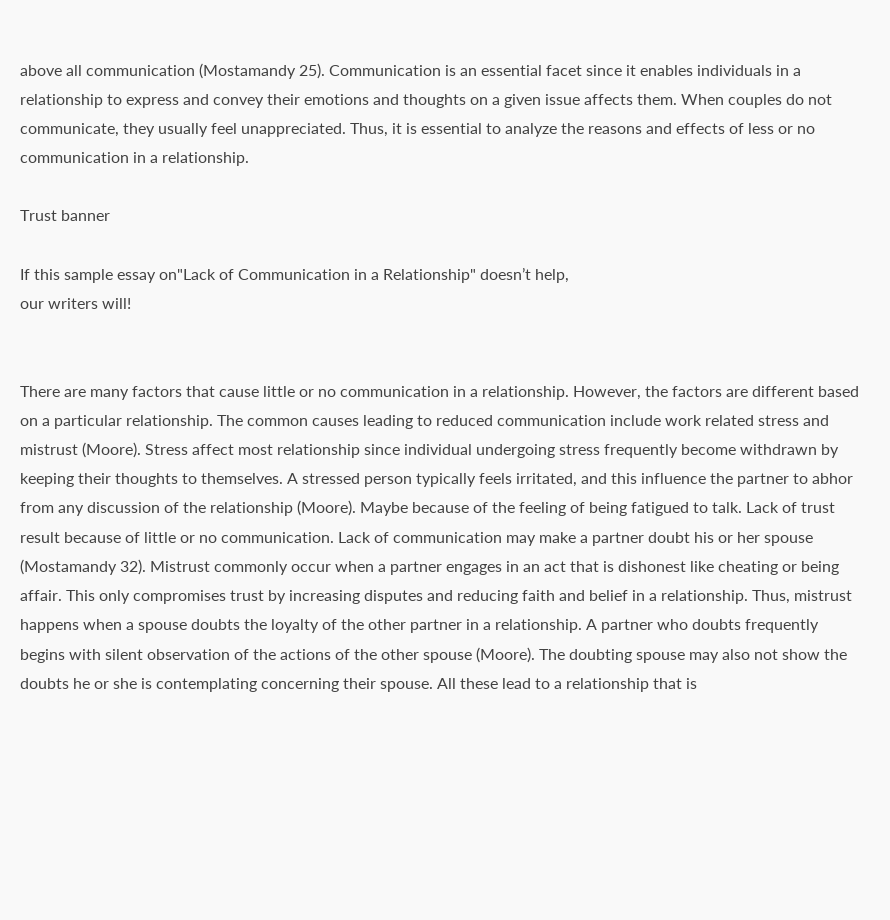above all communication (Mostamandy 25). Communication is an essential facet since it enables individuals in a relationship to express and convey their emotions and thoughts on a given issue affects them. When couples do not communicate, they usually feel unappreciated. Thus, it is essential to analyze the reasons and effects of less or no communication in a relationship.

Trust banner

If this sample essay on"Lack of Communication in a Relationship" doesn’t help,
our writers will!


There are many factors that cause little or no communication in a relationship. However, the factors are different based on a particular relationship. The common causes leading to reduced communication include work related stress and mistrust (Moore). Stress affect most relationship since individual undergoing stress frequently become withdrawn by keeping their thoughts to themselves. A stressed person typically feels irritated, and this influence the partner to abhor from any discussion of the relationship (Moore). Maybe because of the feeling of being fatigued to talk. Lack of trust result because of little or no communication. Lack of communication may make a partner doubt his or her spouse (Mostamandy 32). Mistrust commonly occur when a partner engages in an act that is dishonest like cheating or being affair. This only compromises trust by increasing disputes and reducing faith and belief in a relationship. Thus, mistrust happens when a spouse doubts the loyalty of the other partner in a relationship. A partner who doubts frequently begins with silent observation of the actions of the other spouse (Moore). The doubting spouse may also not show the doubts he or she is contemplating concerning their spouse. All these lead to a relationship that is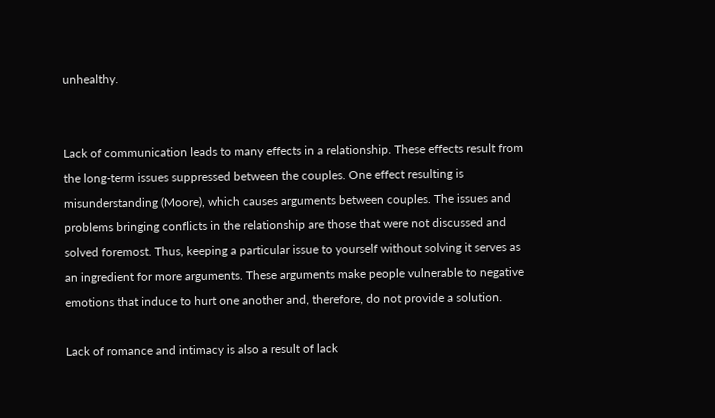unhealthy.


Lack of communication leads to many effects in a relationship. These effects result from the long-term issues suppressed between the couples. One effect resulting is misunderstanding (Moore), which causes arguments between couples. The issues and problems bringing conflicts in the relationship are those that were not discussed and solved foremost. Thus, keeping a particular issue to yourself without solving it serves as an ingredient for more arguments. These arguments make people vulnerable to negative emotions that induce to hurt one another and, therefore, do not provide a solution.

Lack of romance and intimacy is also a result of lack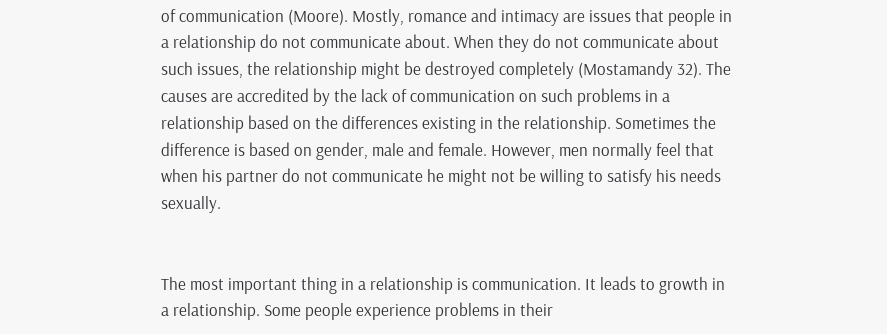of communication (Moore). Mostly, romance and intimacy are issues that people in a relationship do not communicate about. When they do not communicate about such issues, the relationship might be destroyed completely (Mostamandy 32). The causes are accredited by the lack of communication on such problems in a relationship based on the differences existing in the relationship. Sometimes the difference is based on gender, male and female. However, men normally feel that when his partner do not communicate he might not be willing to satisfy his needs sexually.


The most important thing in a relationship is communication. It leads to growth in a relationship. Some people experience problems in their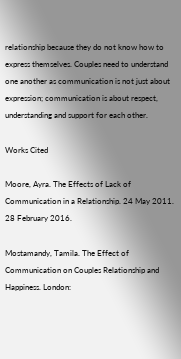relationship because they do not know how to express themselves. Couples need to understand one another as communication is not just about expression; communication is about respect, understanding and support for each other.

Works Cited

Moore, Ayra. The Effects of Lack of Communication in a Relationship. 24 May 2011. 28 February 2016.

Mostamandy, Tamila. The Effect of Communication on Couples Relationship and Happiness. London: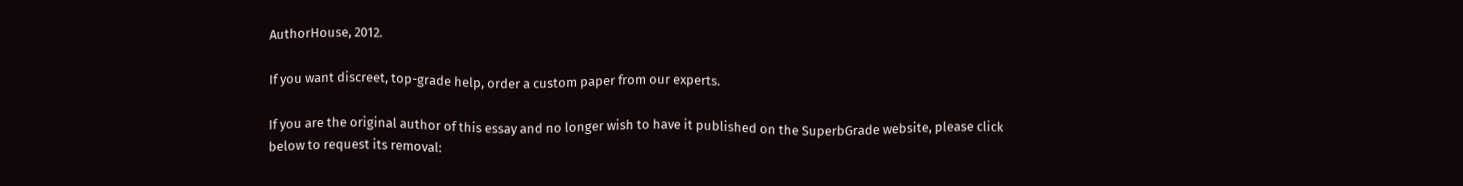AuthorHouse, 2012.

If you want discreet, top-grade help, order a custom paper from our experts.

If you are the original author of this essay and no longer wish to have it published on the SuperbGrade website, please click below to request its removal: